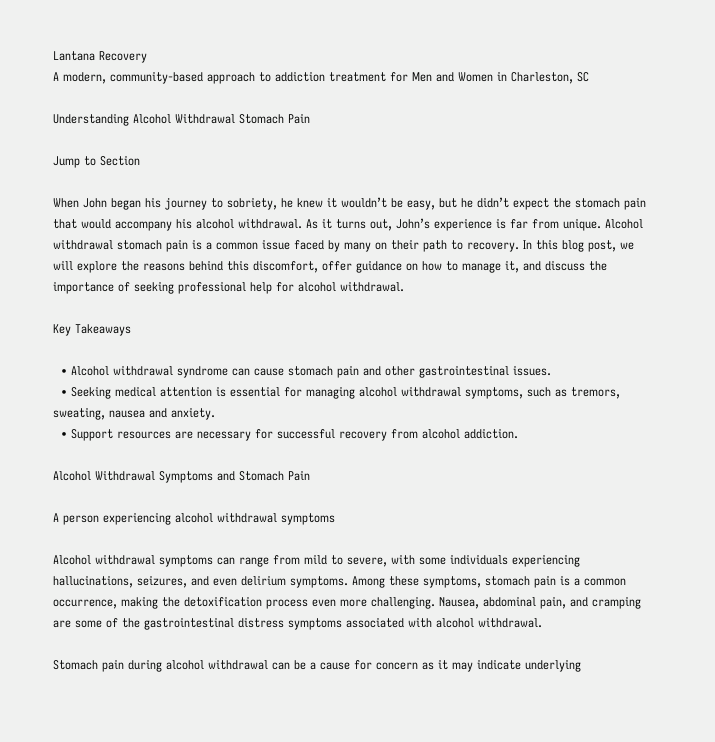Lantana Recovery
A modern, community-based approach to addiction treatment for Men and Women in Charleston, SC

Understanding Alcohol Withdrawal Stomach Pain

Jump to Section

When John began his journey to sobriety, he knew it wouldn’t be easy, but he didn’t expect the stomach pain that would accompany his alcohol withdrawal. As it turns out, John’s experience is far from unique. Alcohol withdrawal stomach pain is a common issue faced by many on their path to recovery. In this blog post, we will explore the reasons behind this discomfort, offer guidance on how to manage it, and discuss the importance of seeking professional help for alcohol withdrawal.

Key Takeaways

  • Alcohol withdrawal syndrome can cause stomach pain and other gastrointestinal issues.
  • Seeking medical attention is essential for managing alcohol withdrawal symptoms, such as tremors, sweating, nausea and anxiety.
  • Support resources are necessary for successful recovery from alcohol addiction.

Alcohol Withdrawal Symptoms and Stomach Pain

A person experiencing alcohol withdrawal symptoms

Alcohol withdrawal symptoms can range from mild to severe, with some individuals experiencing hallucinations, seizures, and even delirium symptoms. Among these symptoms, stomach pain is a common occurrence, making the detoxification process even more challenging. Nausea, abdominal pain, and cramping are some of the gastrointestinal distress symptoms associated with alcohol withdrawal.

Stomach pain during alcohol withdrawal can be a cause for concern as it may indicate underlying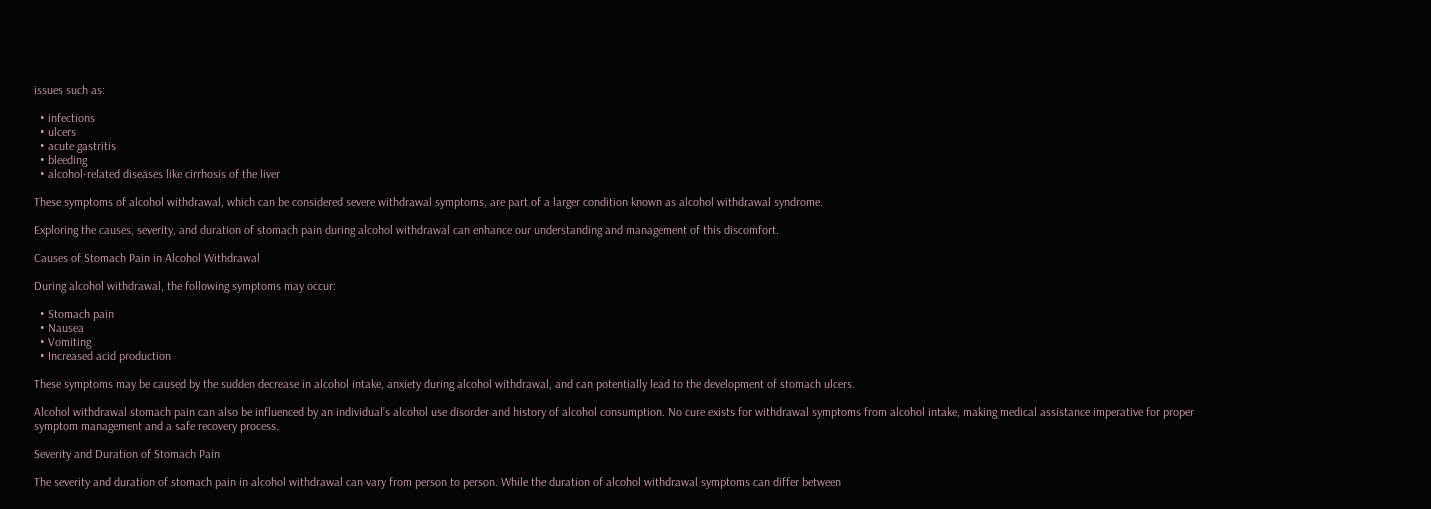issues such as:

  • infections
  • ulcers
  • acute gastritis
  • bleeding
  • alcohol-related diseases like cirrhosis of the liver

These symptoms of alcohol withdrawal, which can be considered severe withdrawal symptoms, are part of a larger condition known as alcohol withdrawal syndrome.

Exploring the causes, severity, and duration of stomach pain during alcohol withdrawal can enhance our understanding and management of this discomfort.

Causes of Stomach Pain in Alcohol Withdrawal

During alcohol withdrawal, the following symptoms may occur:

  • Stomach pain
  • Nausea
  • Vomiting
  • Increased acid production

These symptoms may be caused by the sudden decrease in alcohol intake, anxiety during alcohol withdrawal, and can potentially lead to the development of stomach ulcers.

Alcohol withdrawal stomach pain can also be influenced by an individual’s alcohol use disorder and history of alcohol consumption. No cure exists for withdrawal symptoms from alcohol intake, making medical assistance imperative for proper symptom management and a safe recovery process.

Severity and Duration of Stomach Pain

The severity and duration of stomach pain in alcohol withdrawal can vary from person to person. While the duration of alcohol withdrawal symptoms can differ between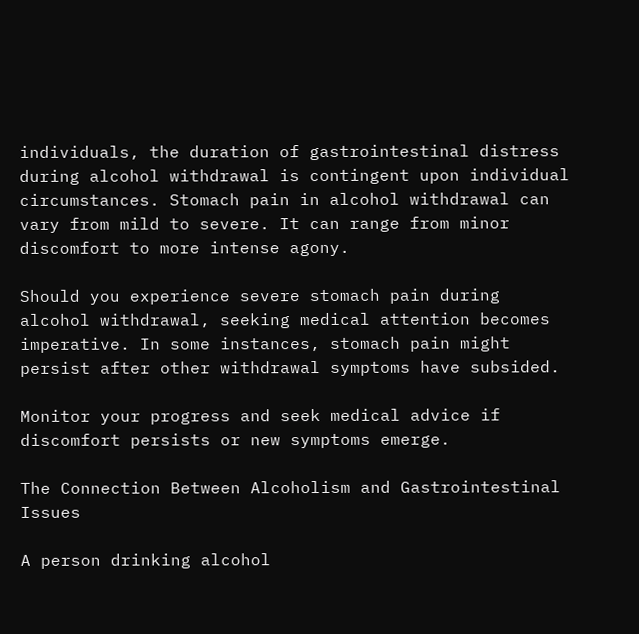individuals, the duration of gastrointestinal distress during alcohol withdrawal is contingent upon individual circumstances. Stomach pain in alcohol withdrawal can vary from mild to severe. It can range from minor discomfort to more intense agony.

Should you experience severe stomach pain during alcohol withdrawal, seeking medical attention becomes imperative. In some instances, stomach pain might persist after other withdrawal symptoms have subsided.

Monitor your progress and seek medical advice if discomfort persists or new symptoms emerge.

The Connection Between Alcoholism and Gastrointestinal Issues

A person drinking alcohol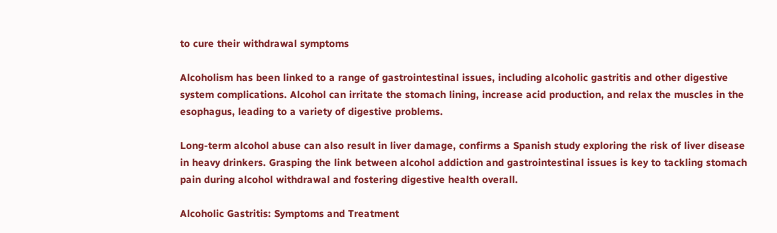to cure their withdrawal symptoms

Alcoholism has been linked to a range of gastrointestinal issues, including alcoholic gastritis and other digestive system complications. Alcohol can irritate the stomach lining, increase acid production, and relax the muscles in the esophagus, leading to a variety of digestive problems.

Long-term alcohol abuse can also result in liver damage, confirms a Spanish study exploring the risk of liver disease in heavy drinkers. Grasping the link between alcohol addiction and gastrointestinal issues is key to tackling stomach pain during alcohol withdrawal and fostering digestive health overall.

Alcoholic Gastritis: Symptoms and Treatment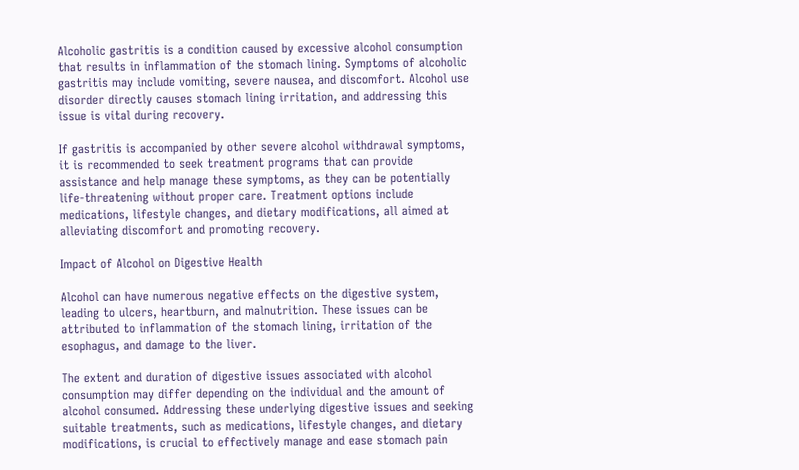Alcoholic gastritis is a condition caused by excessive alcohol consumption that results in inflammation of the stomach lining. Symptoms of alcoholic gastritis may include vomiting, severe nausea, and discomfort. Alcohol use disorder directly causes stomach lining irritation, and addressing this issue is vital during recovery.

If gastritis is accompanied by other severe alcohol withdrawal symptoms, it is recommended to seek treatment programs that can provide assistance and help manage these symptoms, as they can be potentially life-threatening without proper care. Treatment options include medications, lifestyle changes, and dietary modifications, all aimed at alleviating discomfort and promoting recovery.

Impact of Alcohol on Digestive Health

Alcohol can have numerous negative effects on the digestive system, leading to ulcers, heartburn, and malnutrition. These issues can be attributed to inflammation of the stomach lining, irritation of the esophagus, and damage to the liver.

The extent and duration of digestive issues associated with alcohol consumption may differ depending on the individual and the amount of alcohol consumed. Addressing these underlying digestive issues and seeking suitable treatments, such as medications, lifestyle changes, and dietary modifications, is crucial to effectively manage and ease stomach pain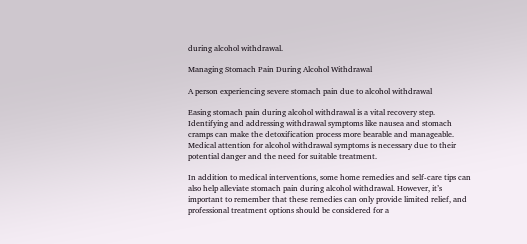during alcohol withdrawal.

Managing Stomach Pain During Alcohol Withdrawal

A person experiencing severe stomach pain due to alcohol withdrawal

Easing stomach pain during alcohol withdrawal is a vital recovery step. Identifying and addressing withdrawal symptoms like nausea and stomach cramps can make the detoxification process more bearable and manageable. Medical attention for alcohol withdrawal symptoms is necessary due to their potential danger and the need for suitable treatment.

In addition to medical interventions, some home remedies and self-care tips can also help alleviate stomach pain during alcohol withdrawal. However, it’s important to remember that these remedies can only provide limited relief, and professional treatment options should be considered for a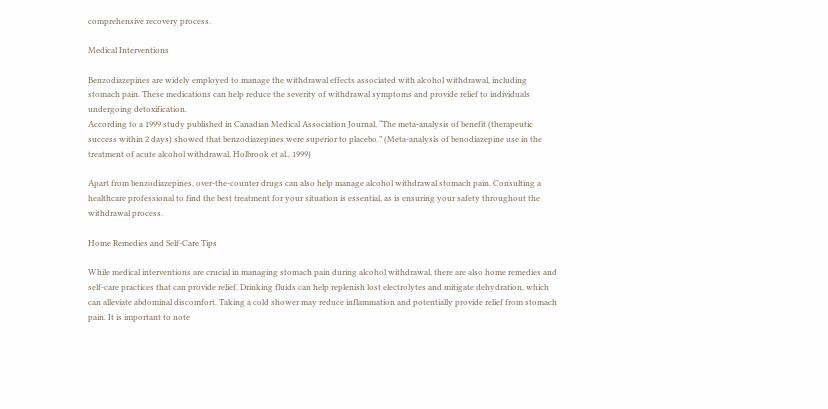comprehensive recovery process.

Medical Interventions

Benzodiazepines are widely employed to manage the withdrawal effects associated with alcohol withdrawal, including stomach pain. These medications can help reduce the severity of withdrawal symptoms and provide relief to individuals undergoing detoxification.
According to a 1999 study published in Canadian Medical Association Journal, “The meta-analysis of benefit (therapeutic success within 2 days) showed that benzodiazepines were superior to placebo.” (Meta-analysis of benodiazepine use in the treatment of acute alcohol withdrawal, Holbrook et al., 1999)

Apart from benzodiazepines, over-the-counter drugs can also help manage alcohol withdrawal stomach pain. Consulting a healthcare professional to find the best treatment for your situation is essential, as is ensuring your safety throughout the withdrawal process.

Home Remedies and Self-Care Tips

While medical interventions are crucial in managing stomach pain during alcohol withdrawal, there are also home remedies and self-care practices that can provide relief. Drinking fluids can help replenish lost electrolytes and mitigate dehydration, which can alleviate abdominal discomfort. Taking a cold shower may reduce inflammation and potentially provide relief from stomach pain. It is important to note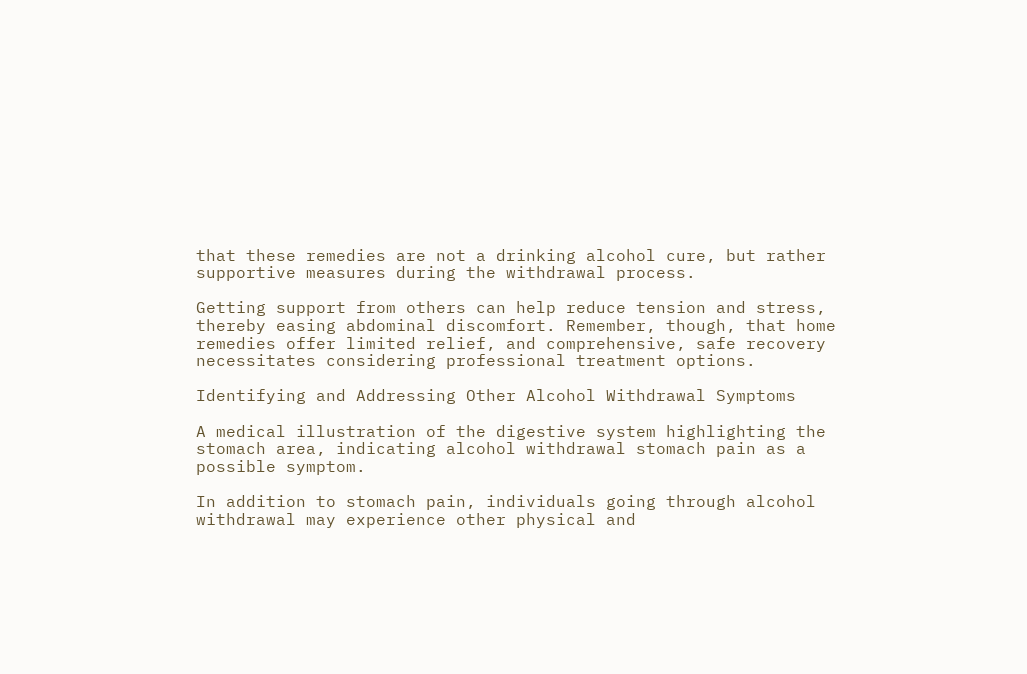that these remedies are not a drinking alcohol cure, but rather supportive measures during the withdrawal process.

Getting support from others can help reduce tension and stress, thereby easing abdominal discomfort. Remember, though, that home remedies offer limited relief, and comprehensive, safe recovery necessitates considering professional treatment options.

Identifying and Addressing Other Alcohol Withdrawal Symptoms

A medical illustration of the digestive system highlighting the stomach area, indicating alcohol withdrawal stomach pain as a possible symptom.

In addition to stomach pain, individuals going through alcohol withdrawal may experience other physical and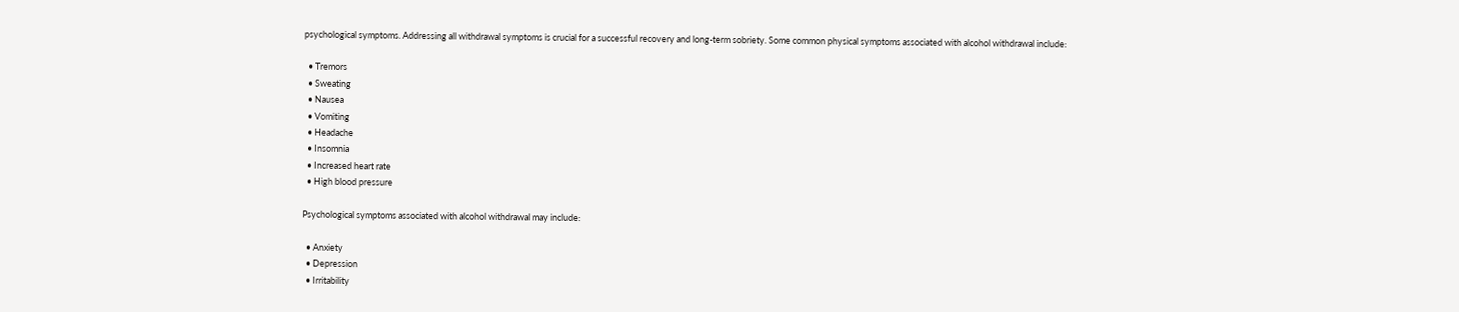psychological symptoms. Addressing all withdrawal symptoms is crucial for a successful recovery and long-term sobriety. Some common physical symptoms associated with alcohol withdrawal include:

  • Tremors
  • Sweating
  • Nausea
  • Vomiting
  • Headache
  • Insomnia
  • Increased heart rate
  • High blood pressure

Psychological symptoms associated with alcohol withdrawal may include:

  • Anxiety
  • Depression
  • Irritability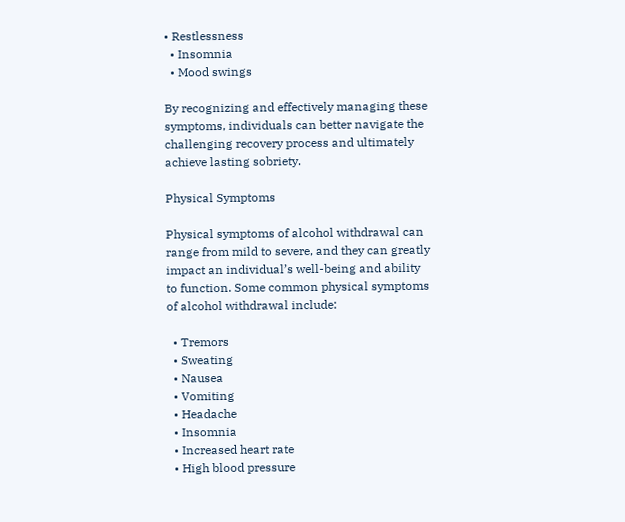• Restlessness
  • Insomnia
  • Mood swings

By recognizing and effectively managing these symptoms, individuals can better navigate the challenging recovery process and ultimately achieve lasting sobriety.

Physical Symptoms

Physical symptoms of alcohol withdrawal can range from mild to severe, and they can greatly impact an individual’s well-being and ability to function. Some common physical symptoms of alcohol withdrawal include:

  • Tremors
  • Sweating
  • Nausea
  • Vomiting
  • Headache
  • Insomnia
  • Increased heart rate
  • High blood pressure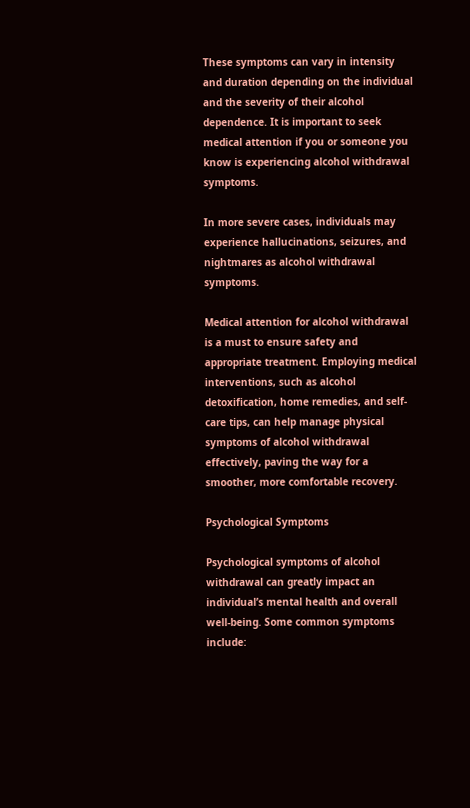These symptoms can vary in intensity and duration depending on the individual and the severity of their alcohol dependence. It is important to seek medical attention if you or someone you know is experiencing alcohol withdrawal symptoms.

In more severe cases, individuals may experience hallucinations, seizures, and nightmares as alcohol withdrawal symptoms.

Medical attention for alcohol withdrawal is a must to ensure safety and appropriate treatment. Employing medical interventions, such as alcohol detoxification, home remedies, and self-care tips, can help manage physical symptoms of alcohol withdrawal effectively, paving the way for a smoother, more comfortable recovery.

Psychological Symptoms

Psychological symptoms of alcohol withdrawal can greatly impact an individual’s mental health and overall well-being. Some common symptoms include: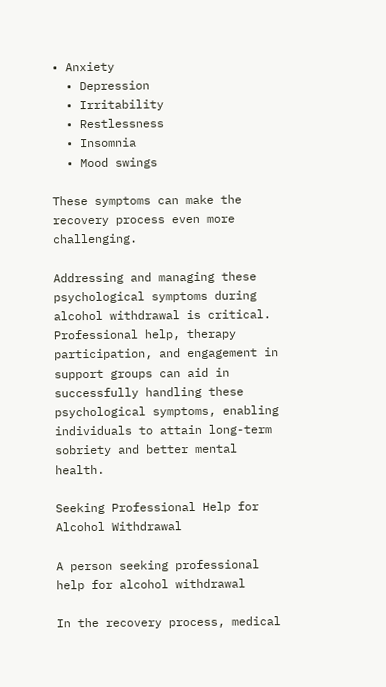• Anxiety
  • Depression
  • Irritability
  • Restlessness
  • Insomnia
  • Mood swings

These symptoms can make the recovery process even more challenging.

Addressing and managing these psychological symptoms during alcohol withdrawal is critical. Professional help, therapy participation, and engagement in support groups can aid in successfully handling these psychological symptoms, enabling individuals to attain long-term sobriety and better mental health.

Seeking Professional Help for Alcohol Withdrawal

A person seeking professional help for alcohol withdrawal

In the recovery process, medical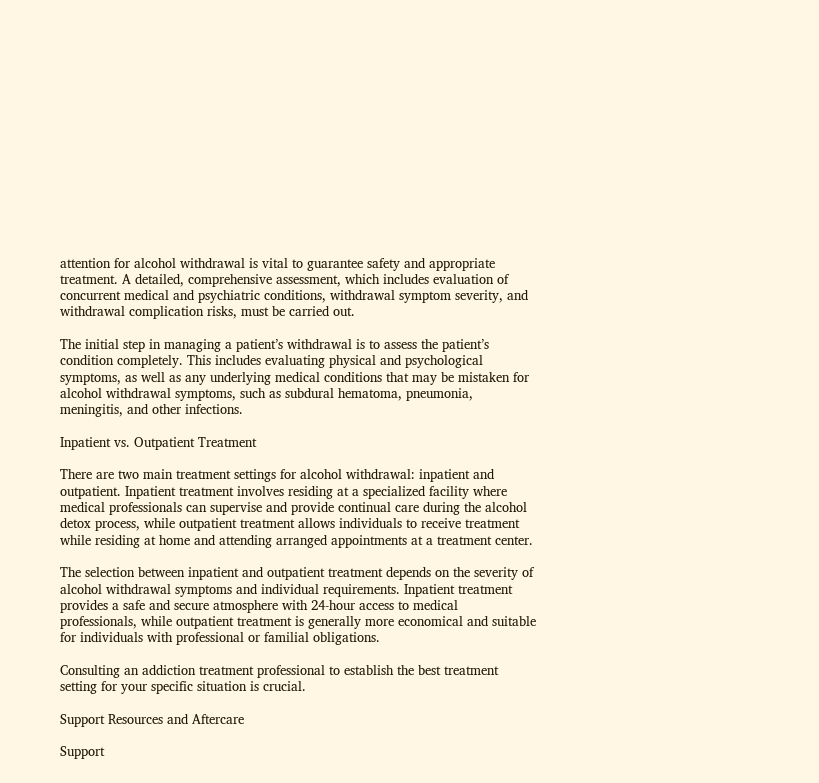attention for alcohol withdrawal is vital to guarantee safety and appropriate treatment. A detailed, comprehensive assessment, which includes evaluation of concurrent medical and psychiatric conditions, withdrawal symptom severity, and withdrawal complication risks, must be carried out.

The initial step in managing a patient’s withdrawal is to assess the patient’s condition completely. This includes evaluating physical and psychological symptoms, as well as any underlying medical conditions that may be mistaken for alcohol withdrawal symptoms, such as subdural hematoma, pneumonia, meningitis, and other infections.

Inpatient vs. Outpatient Treatment

There are two main treatment settings for alcohol withdrawal: inpatient and outpatient. Inpatient treatment involves residing at a specialized facility where medical professionals can supervise and provide continual care during the alcohol detox process, while outpatient treatment allows individuals to receive treatment while residing at home and attending arranged appointments at a treatment center.

The selection between inpatient and outpatient treatment depends on the severity of alcohol withdrawal symptoms and individual requirements. Inpatient treatment provides a safe and secure atmosphere with 24-hour access to medical professionals, while outpatient treatment is generally more economical and suitable for individuals with professional or familial obligations.

Consulting an addiction treatment professional to establish the best treatment setting for your specific situation is crucial.

Support Resources and Aftercare

Support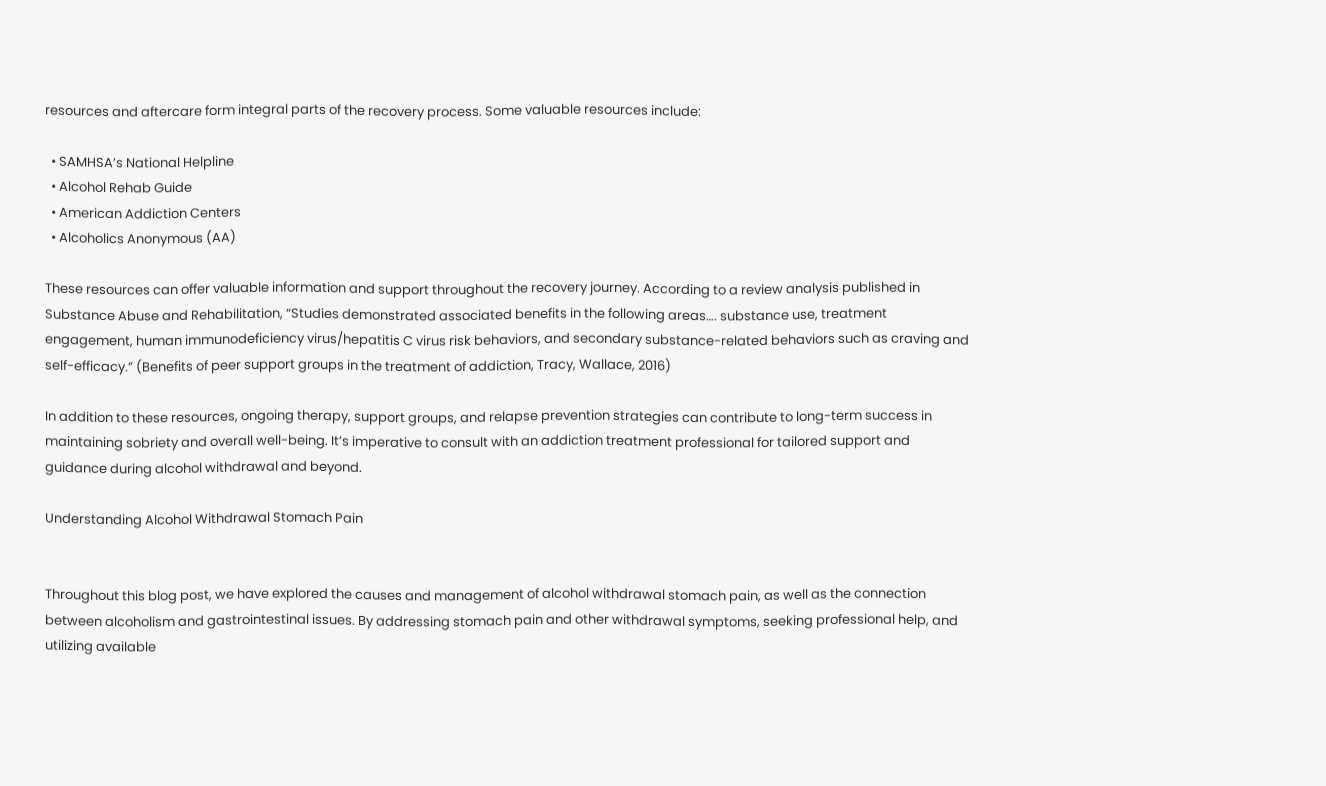resources and aftercare form integral parts of the recovery process. Some valuable resources include:

  • SAMHSA’s National Helpline
  • Alcohol Rehab Guide
  • American Addiction Centers
  • Alcoholics Anonymous (AA)

These resources can offer valuable information and support throughout the recovery journey. According to a review analysis published in Substance Abuse and Rehabilitation, “Studies demonstrated associated benefits in the following areas…. substance use, treatment engagement, human immunodeficiency virus/hepatitis C virus risk behaviors, and secondary substance-related behaviors such as craving and self-efficacy.” (Benefits of peer support groups in the treatment of addiction, Tracy, Wallace, 2016)

In addition to these resources, ongoing therapy, support groups, and relapse prevention strategies can contribute to long-term success in maintaining sobriety and overall well-being. It’s imperative to consult with an addiction treatment professional for tailored support and guidance during alcohol withdrawal and beyond.

Understanding Alcohol Withdrawal Stomach Pain


Throughout this blog post, we have explored the causes and management of alcohol withdrawal stomach pain, as well as the connection between alcoholism and gastrointestinal issues. By addressing stomach pain and other withdrawal symptoms, seeking professional help, and utilizing available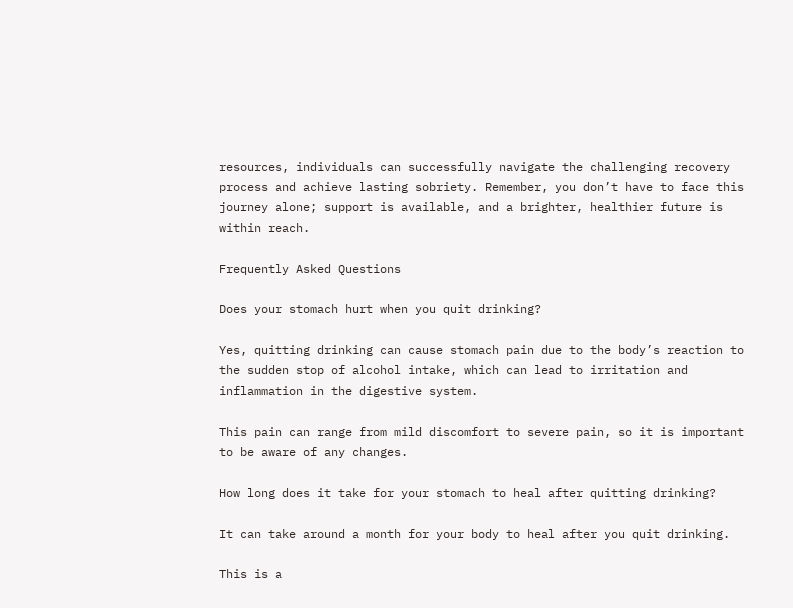resources, individuals can successfully navigate the challenging recovery process and achieve lasting sobriety. Remember, you don’t have to face this journey alone; support is available, and a brighter, healthier future is within reach.

Frequently Asked Questions

Does your stomach hurt when you quit drinking?

Yes, quitting drinking can cause stomach pain due to the body’s reaction to the sudden stop of alcohol intake, which can lead to irritation and inflammation in the digestive system.

This pain can range from mild discomfort to severe pain, so it is important to be aware of any changes.

How long does it take for your stomach to heal after quitting drinking?

It can take around a month for your body to heal after you quit drinking.

This is a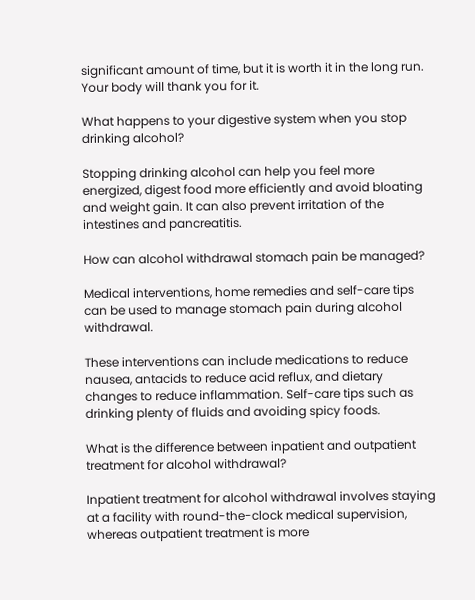significant amount of time, but it is worth it in the long run. Your body will thank you for it.

What happens to your digestive system when you stop drinking alcohol?

Stopping drinking alcohol can help you feel more energized, digest food more efficiently and avoid bloating and weight gain. It can also prevent irritation of the intestines and pancreatitis.

How can alcohol withdrawal stomach pain be managed?

Medical interventions, home remedies and self-care tips can be used to manage stomach pain during alcohol withdrawal.

These interventions can include medications to reduce nausea, antacids to reduce acid reflux, and dietary changes to reduce inflammation. Self-care tips such as drinking plenty of fluids and avoiding spicy foods.

What is the difference between inpatient and outpatient treatment for alcohol withdrawal?

Inpatient treatment for alcohol withdrawal involves staying at a facility with round-the-clock medical supervision, whereas outpatient treatment is more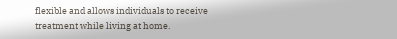flexible and allows individuals to receive treatment while living at home.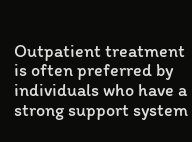Outpatient treatment is often preferred by individuals who have a strong support system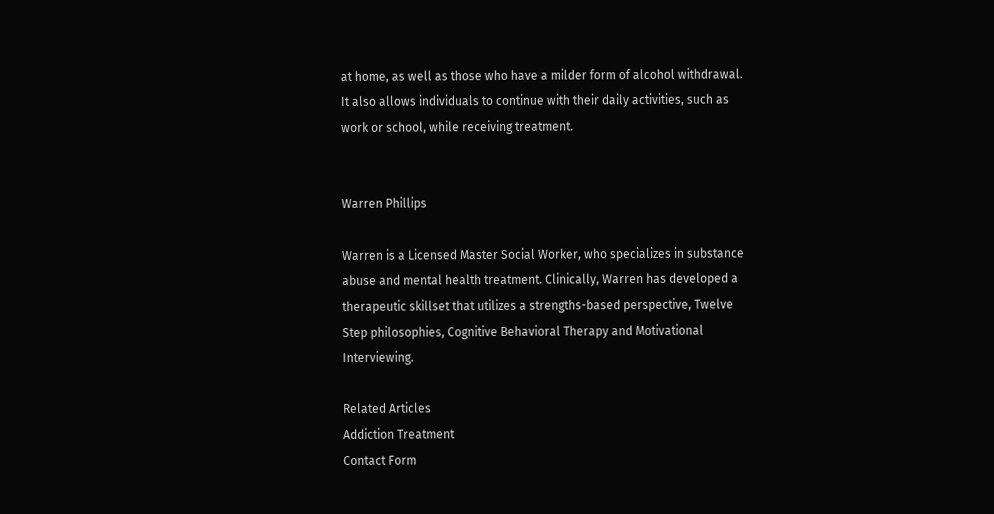at home, as well as those who have a milder form of alcohol withdrawal. It also allows individuals to continue with their daily activities, such as work or school, while receiving treatment.


Warren Phillips

Warren is a Licensed Master Social Worker, who specializes in substance abuse and mental health treatment. Clinically, Warren has developed a therapeutic skillset that utilizes a strengths-based perspective, Twelve Step philosophies, Cognitive Behavioral Therapy and Motivational Interviewing.

Related Articles
Addiction Treatment
Contact Form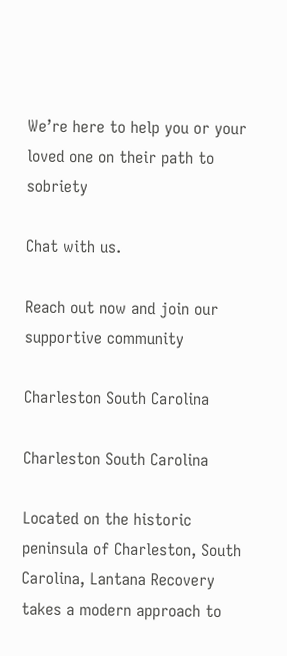We’re here to help you or your loved one on their path to sobriety

Chat with us.

Reach out now and join our supportive community

Charleston South Carolina

Charleston South Carolina

Located on the historic peninsula of Charleston, South Carolina, Lantana Recovery takes a modern approach to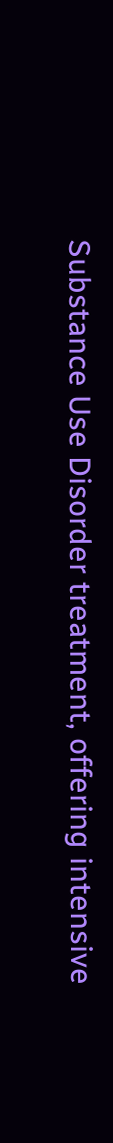Substance Use Disorder treatment, offering intensive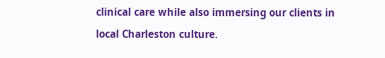clinical care while also immersing our clients in local Charleston culture.